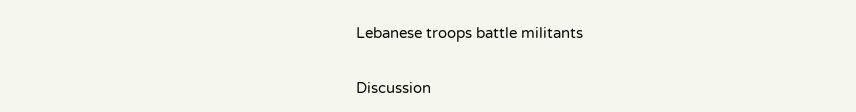Lebanese troops battle militants

Discussion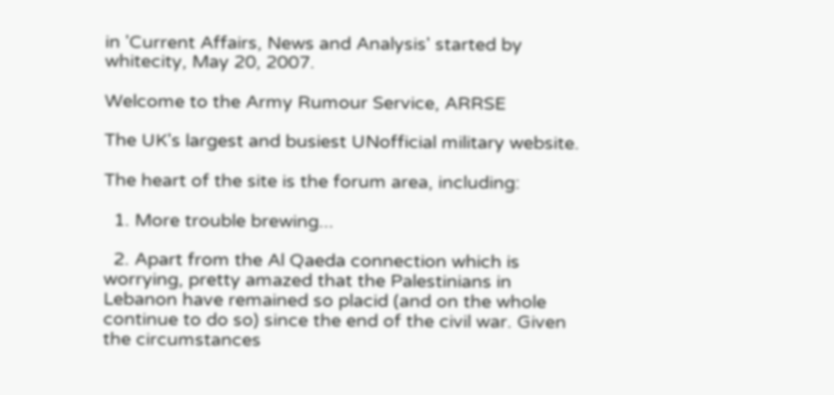in 'Current Affairs, News and Analysis' started by whitecity, May 20, 2007.

Welcome to the Army Rumour Service, ARRSE

The UK's largest and busiest UNofficial military website.

The heart of the site is the forum area, including:

  1. More trouble brewing...

  2. Apart from the Al Qaeda connection which is worrying, pretty amazed that the Palestinians in Lebanon have remained so placid (and on the whole continue to do so) since the end of the civil war. Given the circumstances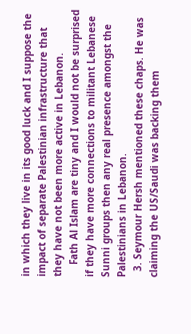in which they live in its good luck and I suppose the impact of separate Palestinian infrastructure that they have not been more active in Lebanon.
    Fath Al Islam are tiny and I would not be surprised if they have more connections to militant Lebanese Sunni groups then any real presence amongst the Palestinians in Lebanon.
  3. Seymour Hersh mentioned these chaps. He was claiming the US/Saudi was backing them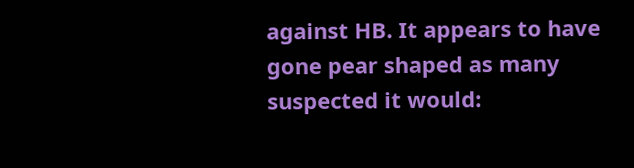against HB. It appears to have gone pear shaped as many suspected it would: